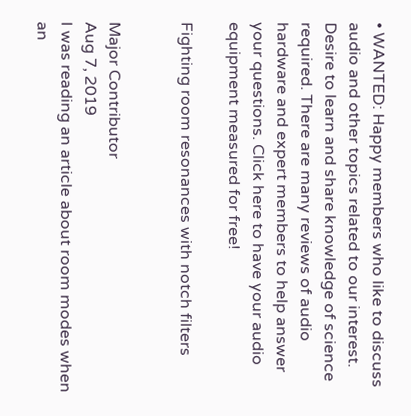• WANTED: Happy members who like to discuss audio and other topics related to our interest. Desire to learn and share knowledge of science required. There are many reviews of audio hardware and expert members to help answer your questions. Click here to have your audio equipment measured for free!

Fighting room resonances with notch filters


Major Contributor
Aug 7, 2019
I was reading an article about room modes when an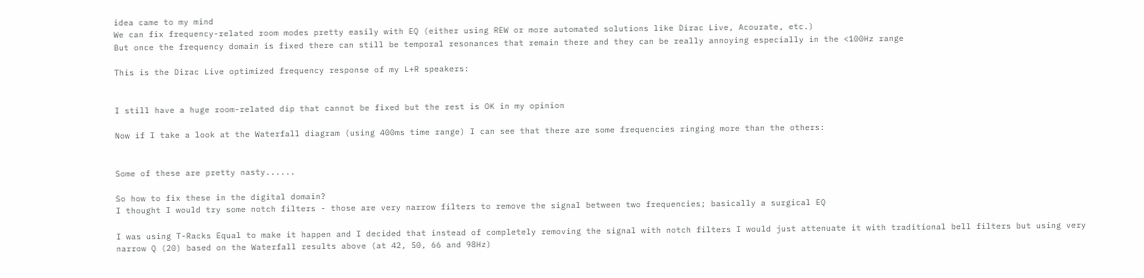idea came to my mind
We can fix frequency-related room modes pretty easily with EQ (either using REW or more automated solutions like Dirac Live, Acourate, etc.)
But once the frequency domain is fixed there can still be temporal resonances that remain there and they can be really annoying especially in the <100Hz range

This is the Dirac Live optimized frequency response of my L+R speakers:


I still have a huge room-related dip that cannot be fixed but the rest is OK in my opinion

Now if I take a look at the Waterfall diagram (using 400ms time range) I can see that there are some frequencies ringing more than the others:


Some of these are pretty nasty......

So how to fix these in the digital domain?
I thought I would try some notch filters - those are very narrow filters to remove the signal between two frequencies; basically a surgical EQ

I was using T-Racks Equal to make it happen and I decided that instead of completely removing the signal with notch filters I would just attenuate it with traditional bell filters but using very narrow Q (20) based on the Waterfall results above (at 42, 50, 66 and 98Hz)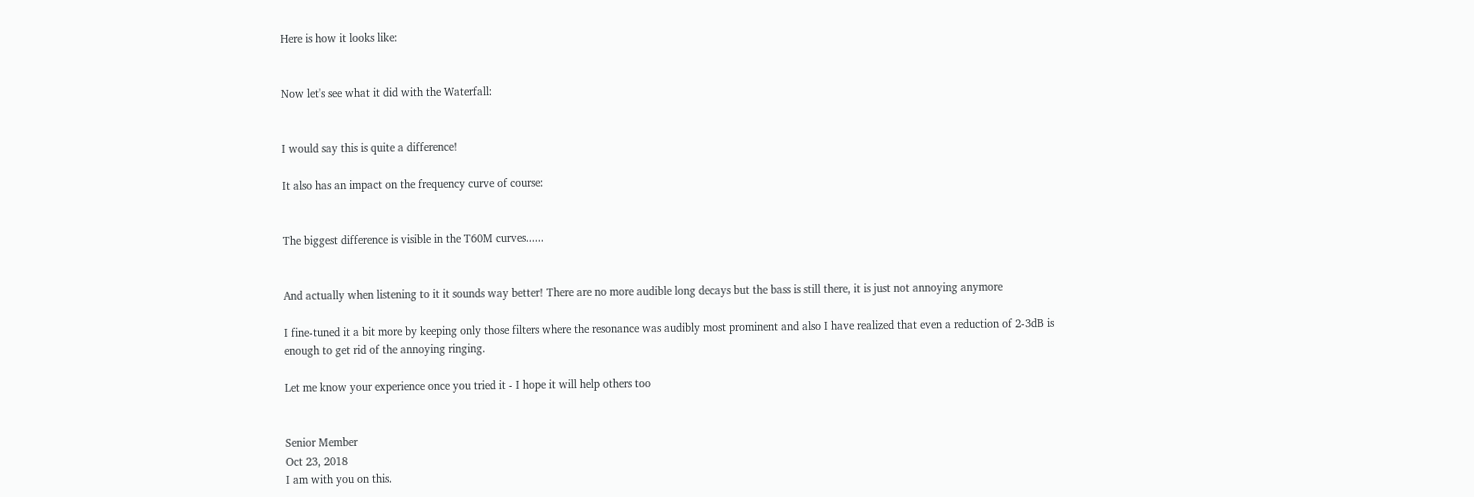Here is how it looks like:


Now let's see what it did with the Waterfall:


I would say this is quite a difference!

It also has an impact on the frequency curve of course:


The biggest difference is visible in the T60M curves......


And actually when listening to it it sounds way better! There are no more audible long decays but the bass is still there, it is just not annoying anymore

I fine-tuned it a bit more by keeping only those filters where the resonance was audibly most prominent and also I have realized that even a reduction of 2-3dB is enough to get rid of the annoying ringing.

Let me know your experience once you tried it - I hope it will help others too


Senior Member
Oct 23, 2018
I am with you on this.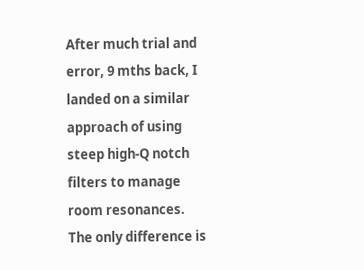After much trial and error, 9 mths back, I landed on a similar approach of using steep high-Q notch filters to manage room resonances.
The only difference is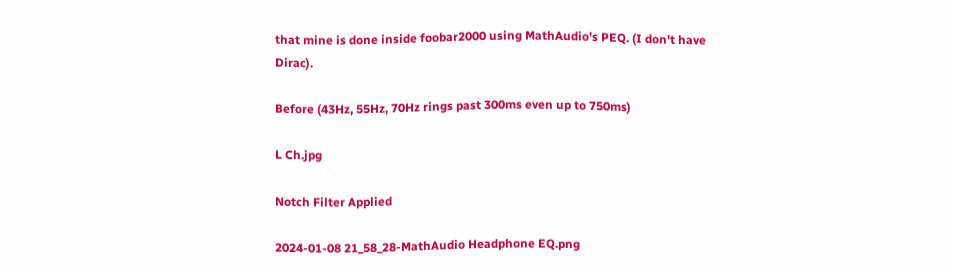that mine is done inside foobar2000 using MathAudio's PEQ. (I don't have Dirac).

Before (43Hz, 55Hz, 70Hz rings past 300ms even up to 750ms)

L Ch.jpg

Notch Filter Applied

2024-01-08 21_58_28-MathAudio Headphone EQ.png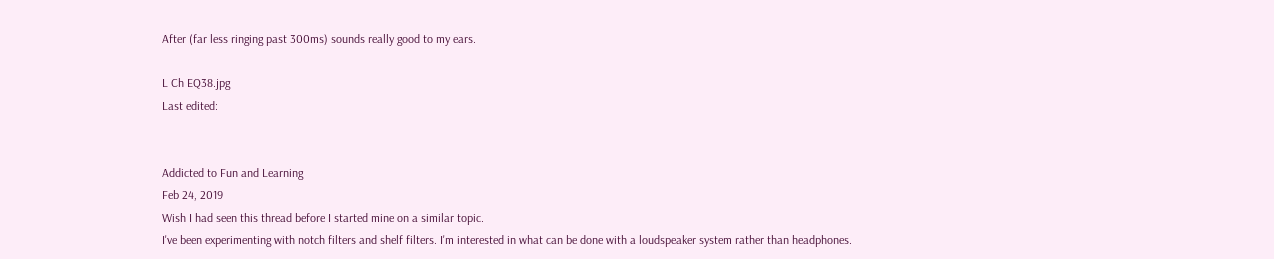After (far less ringing past 300ms) sounds really good to my ears.

L Ch EQ38.jpg
Last edited:


Addicted to Fun and Learning
Feb 24, 2019
Wish I had seen this thread before I started mine on a similar topic.
I've been experimenting with notch filters and shelf filters. I'm interested in what can be done with a loudspeaker system rather than headphones.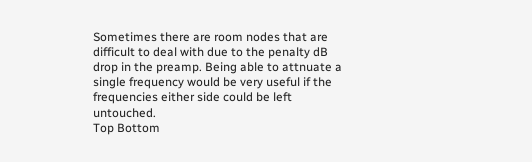Sometimes there are room nodes that are difficult to deal with due to the penalty dB drop in the preamp. Being able to attnuate a single frequency would be very useful if the frequencies either side could be left untouched.
Top Bottom